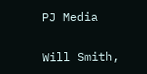PJ Media

Will Smith,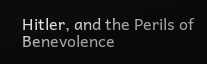Hitler, and the Perils of Benevolence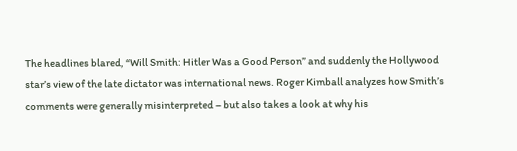The headlines blared, “Will Smith: Hitler Was a Good Person” and suddenly the Hollywood star’s view of the late dictator was international news. Roger Kimball analyzes how Smith’s comments were generally misinterpreted – but also takes a look at why his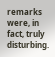remarks were, in fact, truly disturbing.